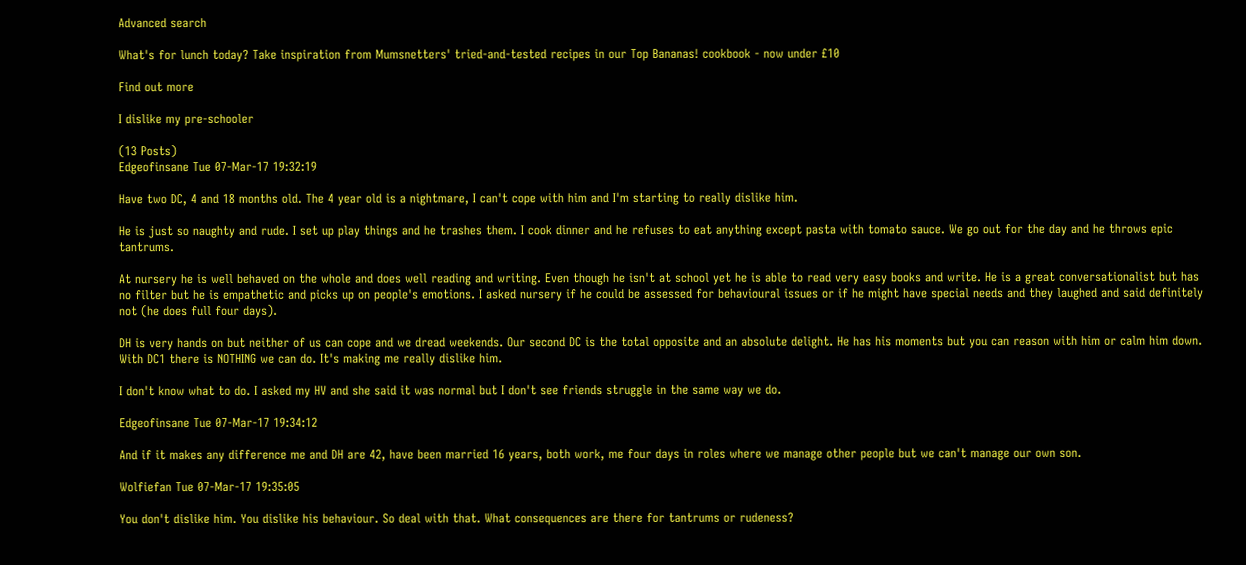Advanced search

What's for lunch today? Take inspiration from Mumsnetters' tried-and-tested recipes in our Top Bananas! cookbook - now under £10

Find out more

I dislike my pre-schooler

(13 Posts)
Edgeofinsane Tue 07-Mar-17 19:32:19

Have two DC, 4 and 18 months old. The 4 year old is a nightmare, I can't cope with him and I'm starting to really dislike him.

He is just so naughty and rude. I set up play things and he trashes them. I cook dinner and he refuses to eat anything except pasta with tomato sauce. We go out for the day and he throws epic tantrums.

At nursery he is well behaved on the whole and does well reading and writing. Even though he isn't at school yet he is able to read very easy books and write. He is a great conversationalist but has no filter but he is empathetic and picks up on people's emotions. I asked nursery if he could be assessed for behavioural issues or if he might have special needs and they laughed and said definitely not (he does full four days).

DH is very hands on but neither of us can cope and we dread weekends. Our second DC is the total opposite and an absolute delight. He has his moments but you can reason with him or calm him down. With DC1 there is NOTHING we can do. It's making me really dislike him.

I don't know what to do. I asked my HV and she said it was normal but I don't see friends struggle in the same way we do.

Edgeofinsane Tue 07-Mar-17 19:34:12

And if it makes any difference me and DH are 42, have been married 16 years, both work, me four days in roles where we manage other people but we can't manage our own son.

Wolfiefan Tue 07-Mar-17 19:35:05

You don't dislike him. You dislike his behaviour. So deal with that. What consequences are there for tantrums or rudeness?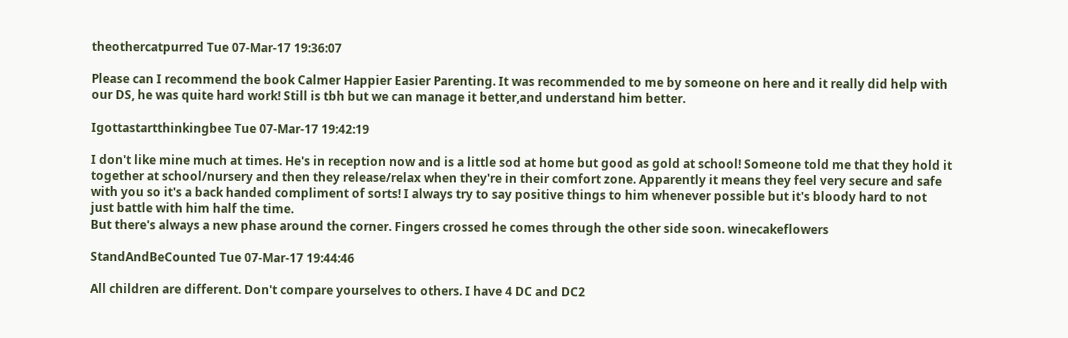theothercatpurred Tue 07-Mar-17 19:36:07

Please can I recommend the book Calmer Happier Easier Parenting. It was recommended to me by someone on here and it really did help with our DS, he was quite hard work! Still is tbh but we can manage it better,and understand him better.

Igottastartthinkingbee Tue 07-Mar-17 19:42:19

I don't like mine much at times. He's in reception now and is a little sod at home but good as gold at school! Someone told me that they hold it together at school/nursery and then they release/relax when they're in their comfort zone. Apparently it means they feel very secure and safe with you so it's a back handed compliment of sorts! I always try to say positive things to him whenever possible but it's bloody hard to not just battle with him half the time.
But there's always a new phase around the corner. Fingers crossed he comes through the other side soon. winecakeflowers

StandAndBeCounted Tue 07-Mar-17 19:44:46

All children are different. Don't compare yourselves to others. I have 4 DC and DC2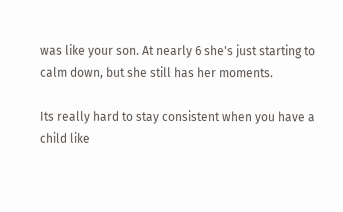was like your son. At nearly 6 she's just starting to calm down, but she still has her moments.

Its really hard to stay consistent when you have a child like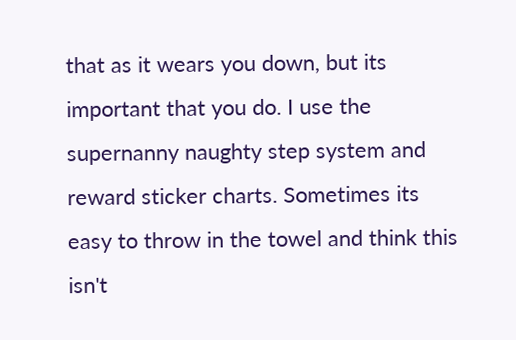that as it wears you down, but its important that you do. I use the supernanny naughty step system and reward sticker charts. Sometimes its easy to throw in the towel and think this isn't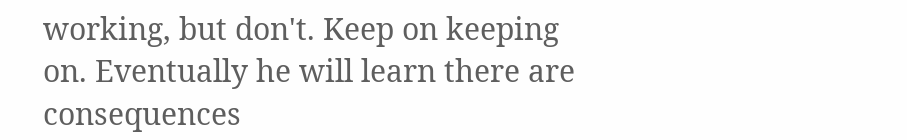working, but don't. Keep on keeping on. Eventually he will learn there are consequences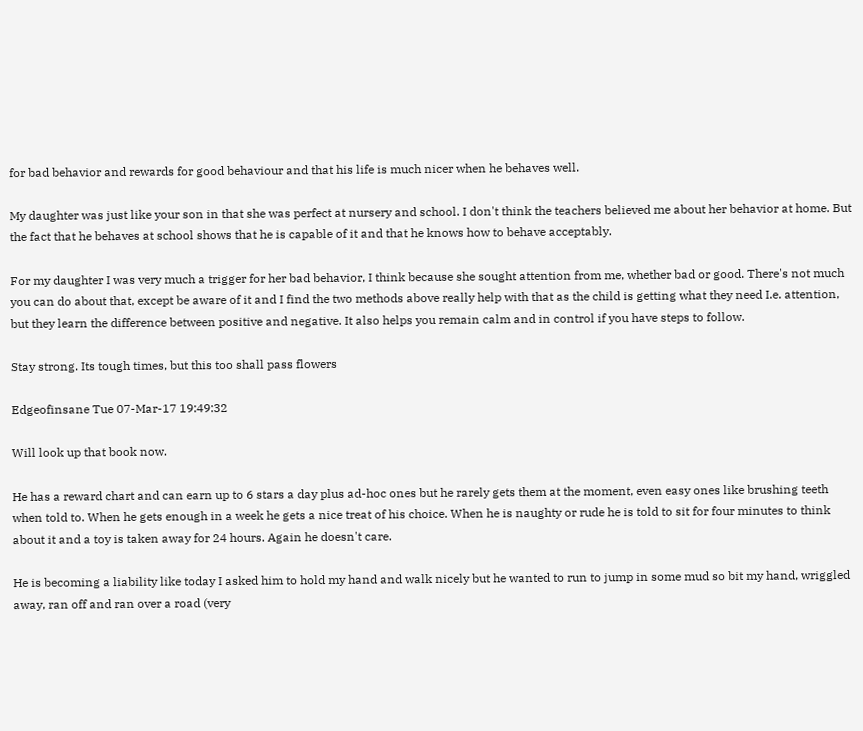for bad behavior and rewards for good behaviour and that his life is much nicer when he behaves well.

My daughter was just like your son in that she was perfect at nursery and school. I don't think the teachers believed me about her behavior at home. But the fact that he behaves at school shows that he is capable of it and that he knows how to behave acceptably.

For my daughter I was very much a trigger for her bad behavior, I think because she sought attention from me, whether bad or good. There's not much you can do about that, except be aware of it and I find the two methods above really help with that as the child is getting what they need I.e. attention, but they learn the difference between positive and negative. It also helps you remain calm and in control if you have steps to follow.

Stay strong. Its tough times, but this too shall pass flowers

Edgeofinsane Tue 07-Mar-17 19:49:32

Will look up that book now.

He has a reward chart and can earn up to 6 stars a day plus ad-hoc ones but he rarely gets them at the moment, even easy ones like brushing teeth when told to. When he gets enough in a week he gets a nice treat of his choice. When he is naughty or rude he is told to sit for four minutes to think about it and a toy is taken away for 24 hours. Again he doesn't care.

He is becoming a liability like today I asked him to hold my hand and walk nicely but he wanted to run to jump in some mud so bit my hand, wriggled away, ran off and ran over a road (very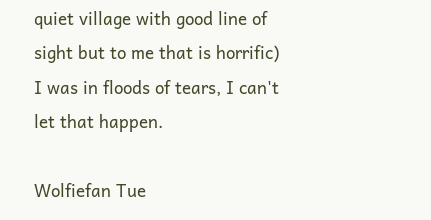quiet village with good line of sight but to me that is horrific) I was in floods of tears, I can't let that happen.

Wolfiefan Tue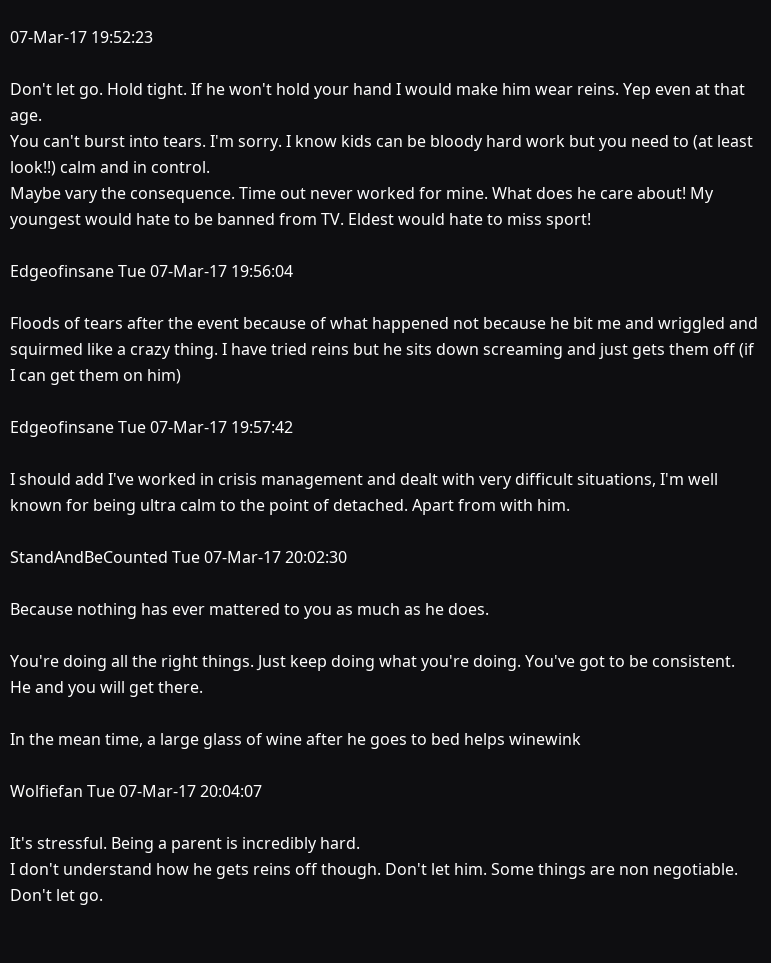07-Mar-17 19:52:23

Don't let go. Hold tight. If he won't hold your hand I would make him wear reins. Yep even at that age.
You can't burst into tears. I'm sorry. I know kids can be bloody hard work but you need to (at least look!!) calm and in control.
Maybe vary the consequence. Time out never worked for mine. What does he care about! My youngest would hate to be banned from TV. Eldest would hate to miss sport!

Edgeofinsane Tue 07-Mar-17 19:56:04

Floods of tears after the event because of what happened not because he bit me and wriggled and squirmed like a crazy thing. I have tried reins but he sits down screaming and just gets them off (if I can get them on him)

Edgeofinsane Tue 07-Mar-17 19:57:42

I should add I've worked in crisis management and dealt with very difficult situations, I'm well known for being ultra calm to the point of detached. Apart from with him.

StandAndBeCounted Tue 07-Mar-17 20:02:30

Because nothing has ever mattered to you as much as he does.

You're doing all the right things. Just keep doing what you're doing. You've got to be consistent. He and you will get there.

In the mean time, a large glass of wine after he goes to bed helps winewink

Wolfiefan Tue 07-Mar-17 20:04:07

It's stressful. Being a parent is incredibly hard.
I don't understand how he gets reins off though. Don't let him. Some things are non negotiable. Don't let go.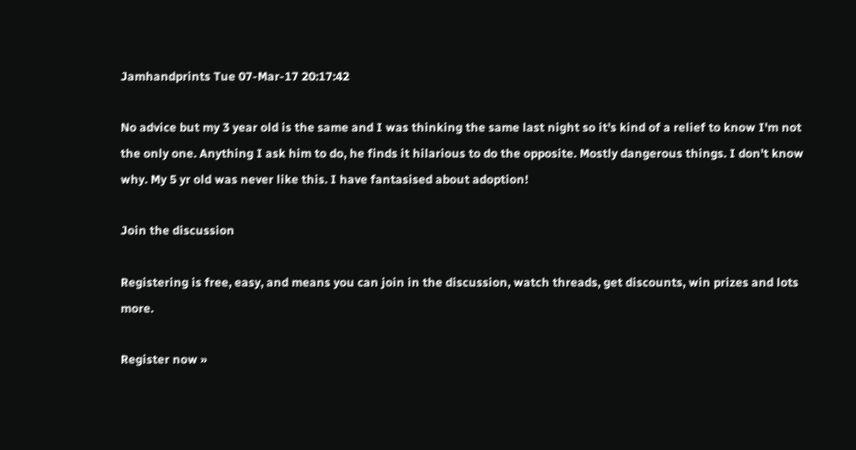Jamhandprints Tue 07-Mar-17 20:17:42

No advice but my 3 year old is the same and I was thinking the same last night so it's kind of a relief to know I'm not the only one. Anything I ask him to do, he finds it hilarious to do the opposite. Mostly dangerous things. I don't know why. My 5 yr old was never like this. I have fantasised about adoption!

Join the discussion

Registering is free, easy, and means you can join in the discussion, watch threads, get discounts, win prizes and lots more.

Register now »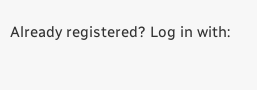Already registered? Log in with: